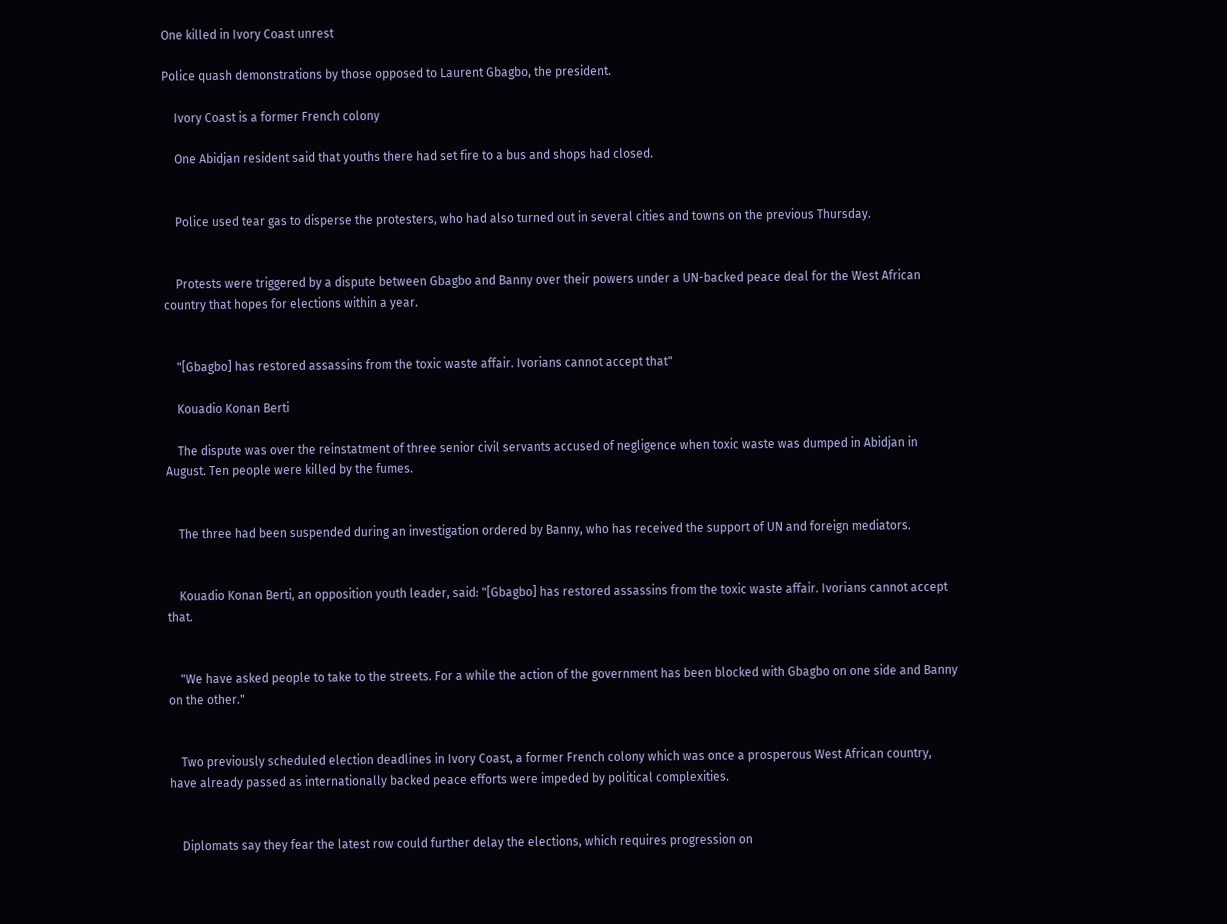One killed in Ivory Coast unrest

Police quash demonstrations by those opposed to Laurent Gbagbo, the president.

    Ivory Coast is a former French colony

    One Abidjan resident said that youths there had set fire to a bus and shops had closed.


    Police used tear gas to disperse the protesters, who had also turned out in several cities and towns on the previous Thursday.


    Protests were triggered by a dispute between Gbagbo and Banny over their powers under a UN-backed peace deal for the West African country that hopes for elections within a year.


    "[Gbagbo] has restored assassins from the toxic waste affair. Ivorians cannot accept that"

    Kouadio Konan Berti

    The dispute was over the reinstatment of three senior civil servants accused of negligence when toxic waste was dumped in Abidjan in August. Ten people were killed by the fumes.


    The three had been suspended during an investigation ordered by Banny, who has received the support of UN and foreign mediators.


    Kouadio Konan Berti, an opposition youth leader, said: "[Gbagbo] has restored assassins from the toxic waste affair. Ivorians cannot accept that.


    "We have asked people to take to the streets. For a while the action of the government has been blocked with Gbagbo on one side and Banny on the other."


    Two previously scheduled election deadlines in Ivory Coast, a former French colony which was once a prosperous West African country, have already passed as internationally backed peace efforts were impeded by political complexities.


    Diplomats say they fear the latest row could further delay the elections, which requires progression on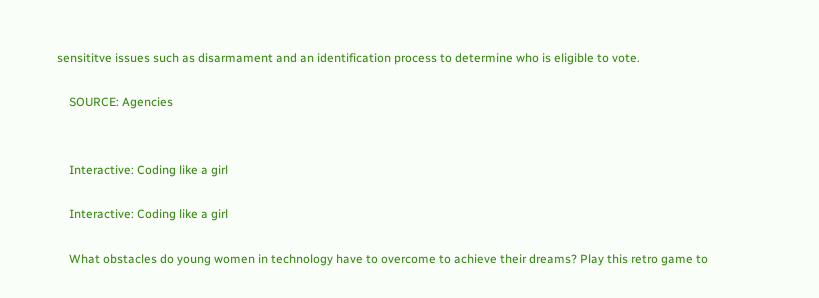sensititve issues such as disarmament and an identification process to determine who is eligible to vote.

    SOURCE: Agencies


    Interactive: Coding like a girl

    Interactive: Coding like a girl

    What obstacles do young women in technology have to overcome to achieve their dreams? Play this retro game to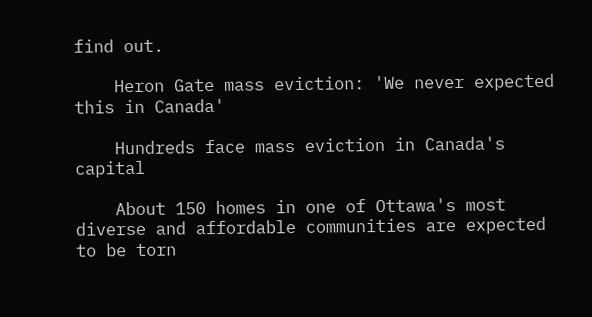find out.

    Heron Gate mass eviction: 'We never expected this in Canada'

    Hundreds face mass eviction in Canada's capital

    About 150 homes in one of Ottawa's most diverse and affordable communities are expected to be torn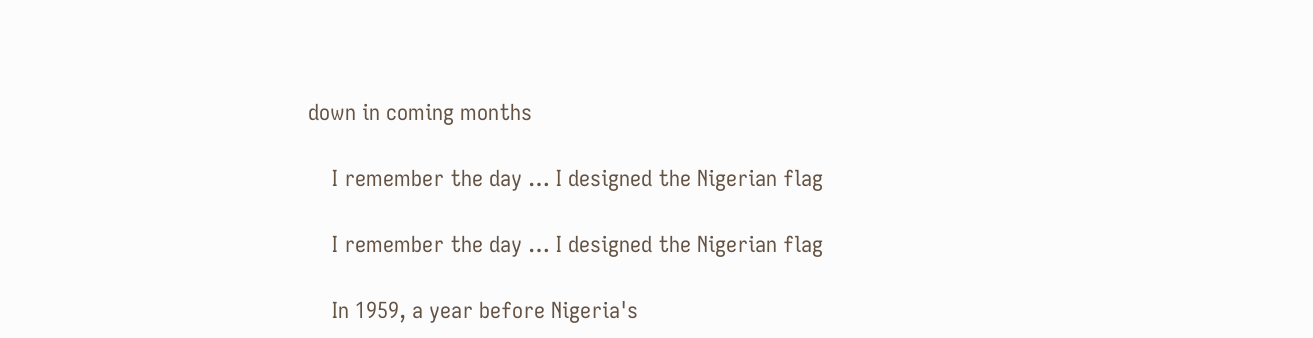down in coming months

    I remember the day … I designed the Nigerian flag

    I remember the day … I designed the Nigerian flag

    In 1959, a year before Nigeria's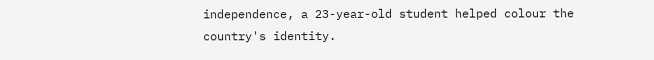independence, a 23-year-old student helped colour the country's identity.